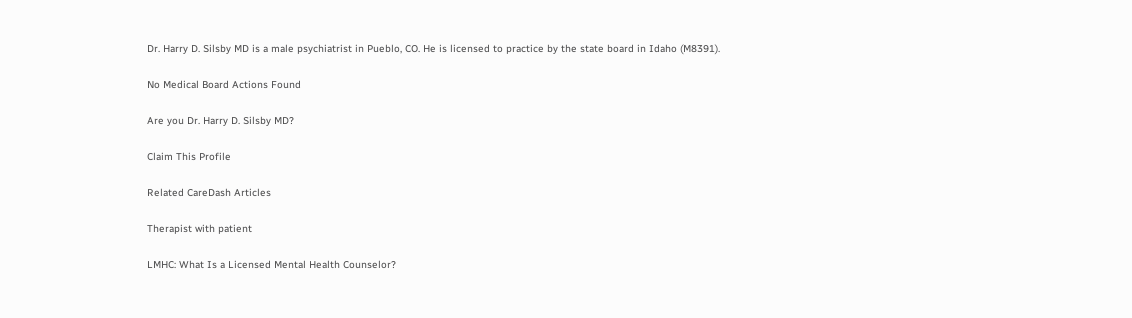Dr. Harry D. Silsby MD is a male psychiatrist in Pueblo, CO. He is licensed to practice by the state board in Idaho (M8391).

No Medical Board Actions Found

Are you Dr. Harry D. Silsby MD?

Claim This Profile

Related CareDash Articles

Therapist with patient

LMHC: What Is a Licensed Mental Health Counselor?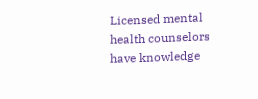Licensed mental health counselors have knowledge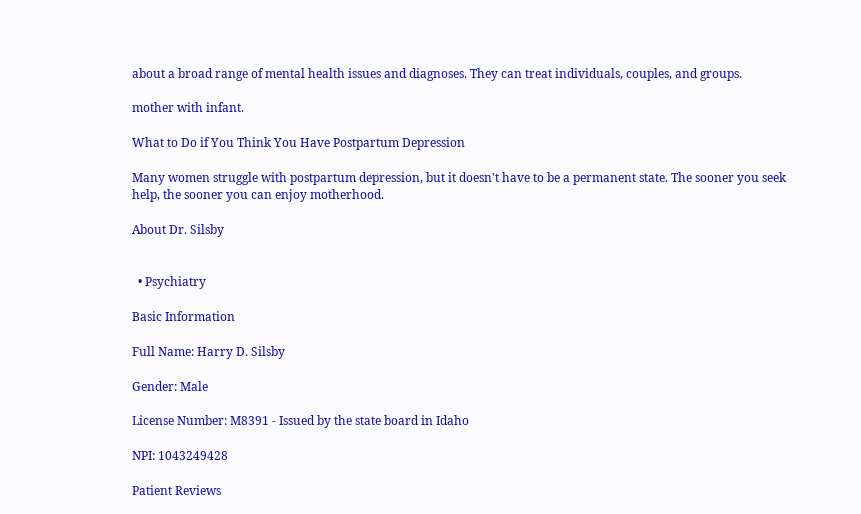about a broad range of mental health issues and diagnoses. They can treat individuals, couples, and groups.

mother with infant.

What to Do if You Think You Have Postpartum Depression

Many women struggle with postpartum depression, but it doesn't have to be a permanent state. The sooner you seek help, the sooner you can enjoy motherhood.

About Dr. Silsby


  • Psychiatry

Basic Information

Full Name: Harry D. Silsby

Gender: Male

License Number: M8391 - Issued by the state board in Idaho

NPI: 1043249428

Patient Reviews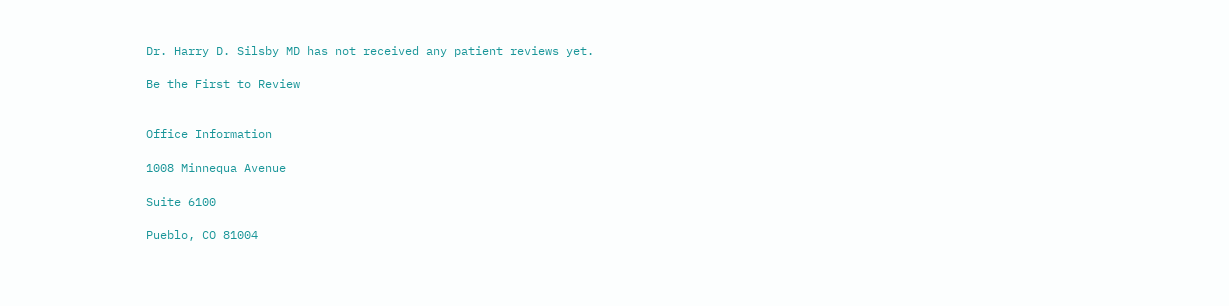Dr. Harry D. Silsby MD has not received any patient reviews yet.

Be the First to Review


Office Information

1008 Minnequa Avenue

Suite 6100

Pueblo, CO 81004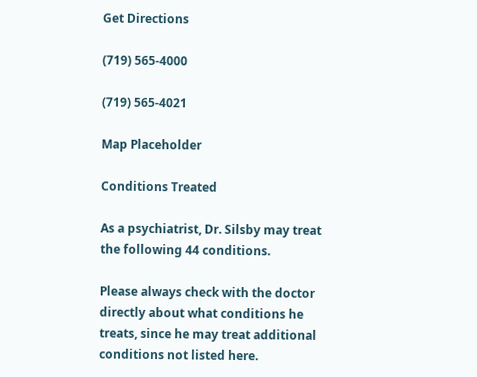Get Directions

(719) 565-4000

(719) 565-4021

Map Placeholder

Conditions Treated

As a psychiatrist, Dr. Silsby may treat the following 44 conditions.

Please always check with the doctor directly about what conditions he treats, since he may treat additional conditions not listed here.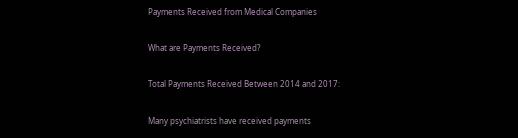Payments Received from Medical Companies

What are Payments Received?

Total Payments Received Between 2014 and 2017:

Many psychiatrists have received payments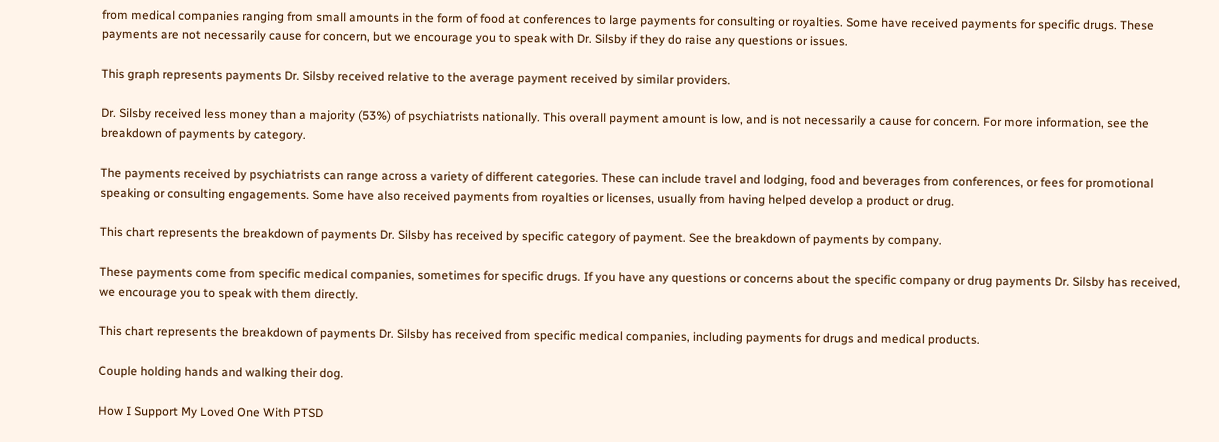from medical companies ranging from small amounts in the form of food at conferences to large payments for consulting or royalties. Some have received payments for specific drugs. These payments are not necessarily cause for concern, but we encourage you to speak with Dr. Silsby if they do raise any questions or issues.

This graph represents payments Dr. Silsby received relative to the average payment received by similar providers.

Dr. Silsby received less money than a majority (53%) of psychiatrists nationally. This overall payment amount is low, and is not necessarily a cause for concern. For more information, see the breakdown of payments by category.

The payments received by psychiatrists can range across a variety of different categories. These can include travel and lodging, food and beverages from conferences, or fees for promotional speaking or consulting engagements. Some have also received payments from royalties or licenses, usually from having helped develop a product or drug.

This chart represents the breakdown of payments Dr. Silsby has received by specific category of payment. See the breakdown of payments by company.

These payments come from specific medical companies, sometimes for specific drugs. If you have any questions or concerns about the specific company or drug payments Dr. Silsby has received, we encourage you to speak with them directly.

This chart represents the breakdown of payments Dr. Silsby has received from specific medical companies, including payments for drugs and medical products.

Couple holding hands and walking their dog.

How I Support My Loved One With PTSD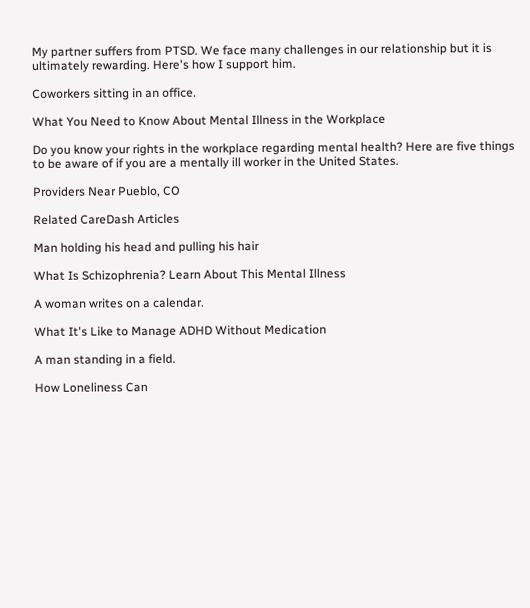My partner suffers from PTSD. We face many challenges in our relationship but it is ultimately rewarding. Here's how I support him.

Coworkers sitting in an office.

What You Need to Know About Mental Illness in the Workplace

Do you know your rights in the workplace regarding mental health? Here are five things to be aware of if you are a mentally ill worker in the United States.

Providers Near Pueblo, CO

Related CareDash Articles

Man holding his head and pulling his hair

What Is Schizophrenia? Learn About This Mental Illness

A woman writes on a calendar.

What It's Like to Manage ADHD Without Medication

A man standing in a field.

How Loneliness Can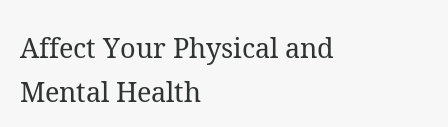Affect Your Physical and Mental Health